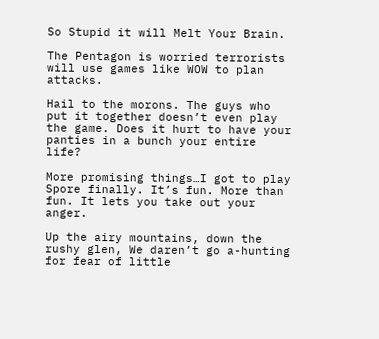So Stupid it will Melt Your Brain.

The Pentagon is worried terrorists will use games like WOW to plan attacks.

Hail to the morons. The guys who put it together doesn’t even play the game. Does it hurt to have your panties in a bunch your entire life?

More promising things…I got to play Spore finally. It’s fun. More than fun. It lets you take out your anger.

Up the airy mountains, down the rushy glen, We daren’t go a-hunting for fear of little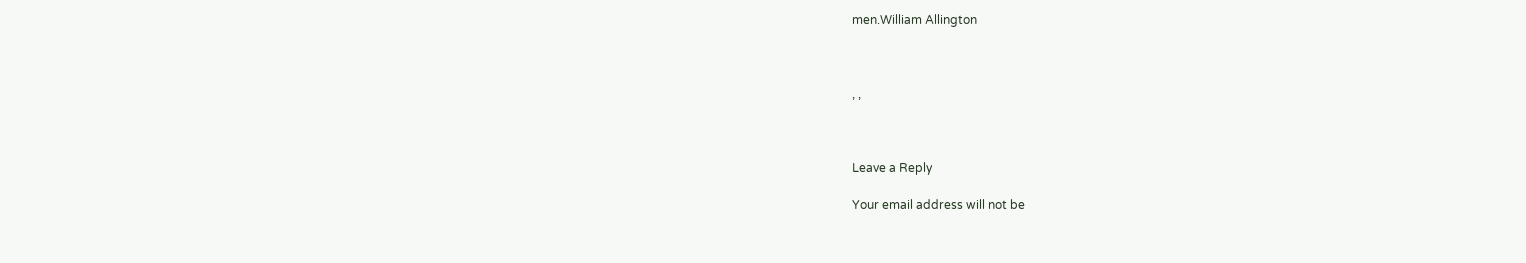men.William Allington



, ,



Leave a Reply

Your email address will not be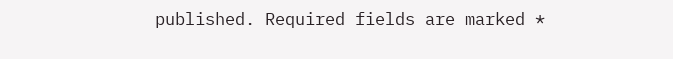published. Required fields are marked *